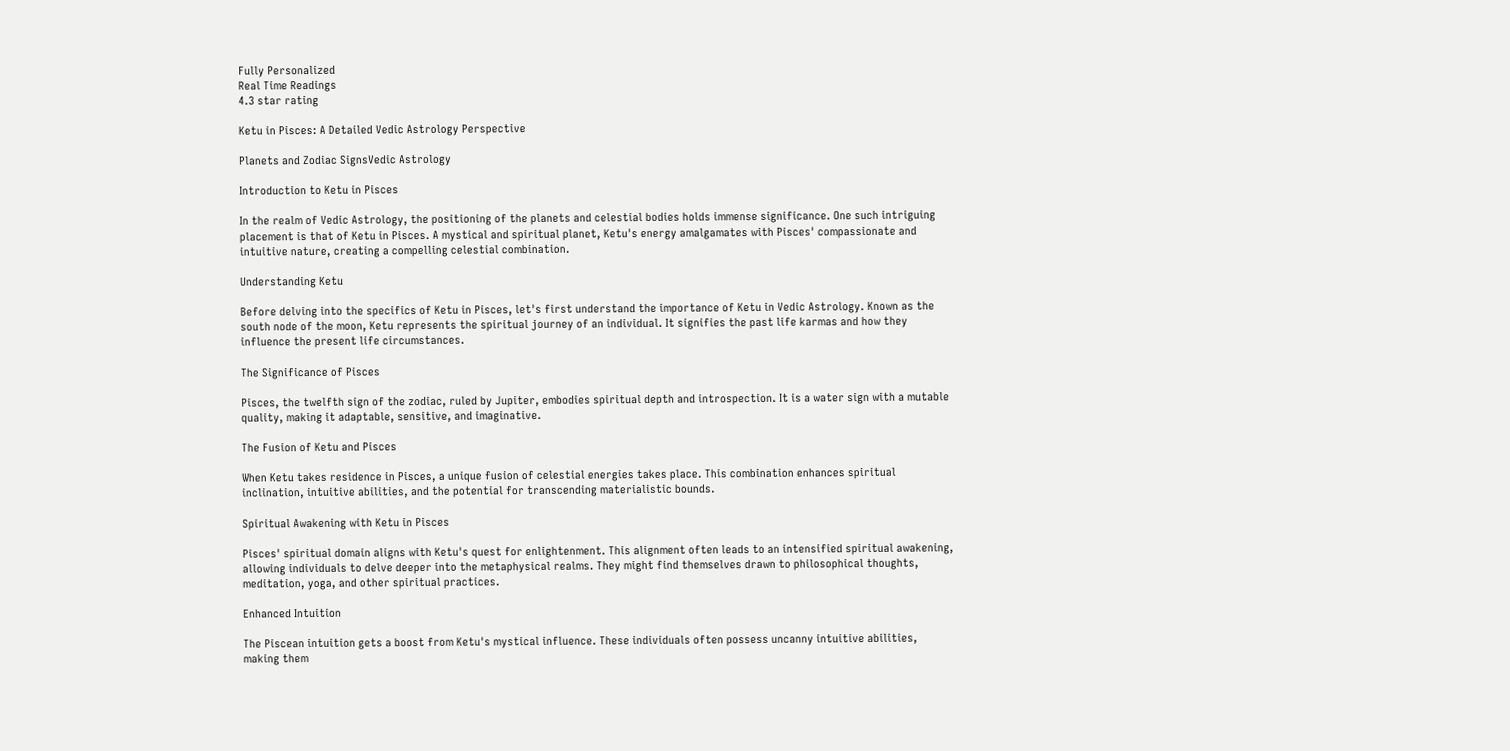Fully Personalized
Real Time Readings
4.3 star rating

Ketu in Pisces: A Detailed Vedic Astrology Perspective

Planets and Zodiac SignsVedic Astrology

Introduction to Ketu in Pisces

In the realm of Vedic Astrology, the positioning of the planets and celestial bodies holds immense significance. One such intriguing placement is that of Ketu in Pisces. A mystical and spiritual planet, Ketu's energy amalgamates with Pisces' compassionate and intuitive nature, creating a compelling celestial combination.

Understanding Ketu

Before delving into the specifics of Ketu in Pisces, let's first understand the importance of Ketu in Vedic Astrology. Known as the south node of the moon, Ketu represents the spiritual journey of an individual. It signifies the past life karmas and how they influence the present life circumstances.

The Significance of Pisces

Pisces, the twelfth sign of the zodiac, ruled by Jupiter, embodies spiritual depth and introspection. It is a water sign with a mutable quality, making it adaptable, sensitive, and imaginative.

The Fusion of Ketu and Pisces

When Ketu takes residence in Pisces, a unique fusion of celestial energies takes place. This combination enhances spiritual inclination, intuitive abilities, and the potential for transcending materialistic bounds.

Spiritual Awakening with Ketu in Pisces

Pisces' spiritual domain aligns with Ketu's quest for enlightenment. This alignment often leads to an intensified spiritual awakening, allowing individuals to delve deeper into the metaphysical realms. They might find themselves drawn to philosophical thoughts, meditation, yoga, and other spiritual practices.

Enhanced Intuition

The Piscean intuition gets a boost from Ketu's mystical influence. These individuals often possess uncanny intuitive abilities, making them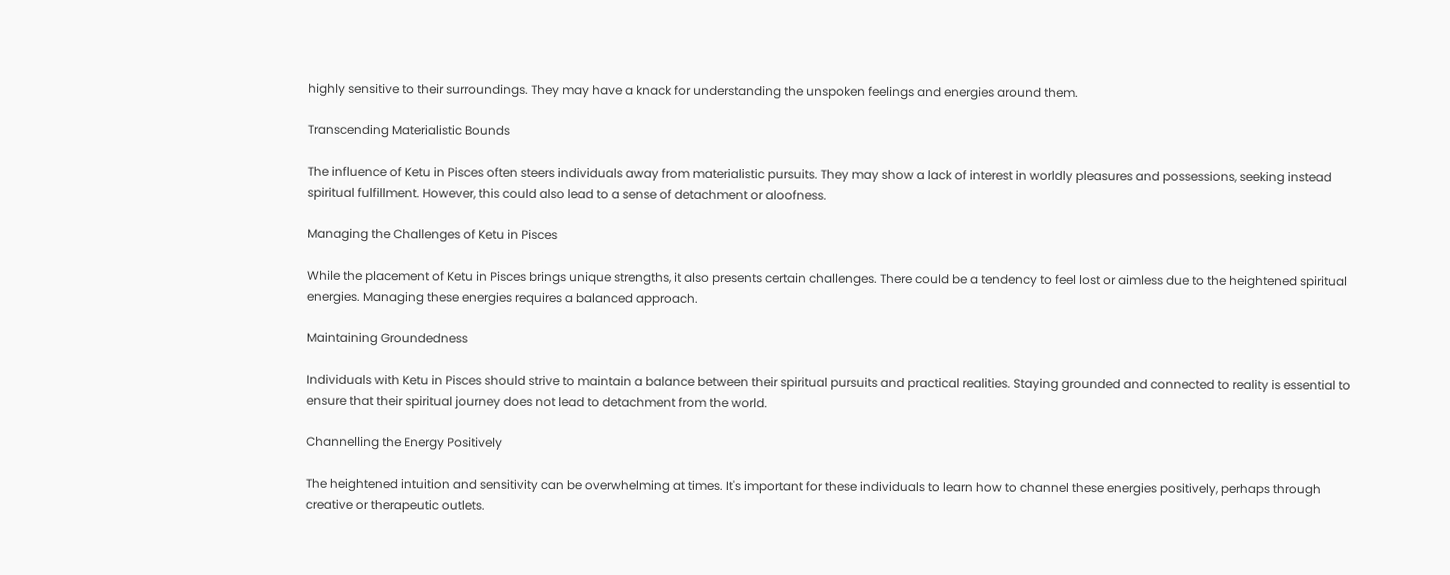highly sensitive to their surroundings. They may have a knack for understanding the unspoken feelings and energies around them.

Transcending Materialistic Bounds

The influence of Ketu in Pisces often steers individuals away from materialistic pursuits. They may show a lack of interest in worldly pleasures and possessions, seeking instead spiritual fulfillment. However, this could also lead to a sense of detachment or aloofness.

Managing the Challenges of Ketu in Pisces

While the placement of Ketu in Pisces brings unique strengths, it also presents certain challenges. There could be a tendency to feel lost or aimless due to the heightened spiritual energies. Managing these energies requires a balanced approach.

Maintaining Groundedness

Individuals with Ketu in Pisces should strive to maintain a balance between their spiritual pursuits and practical realities. Staying grounded and connected to reality is essential to ensure that their spiritual journey does not lead to detachment from the world.

Channelling the Energy Positively

The heightened intuition and sensitivity can be overwhelming at times. It's important for these individuals to learn how to channel these energies positively, perhaps through creative or therapeutic outlets.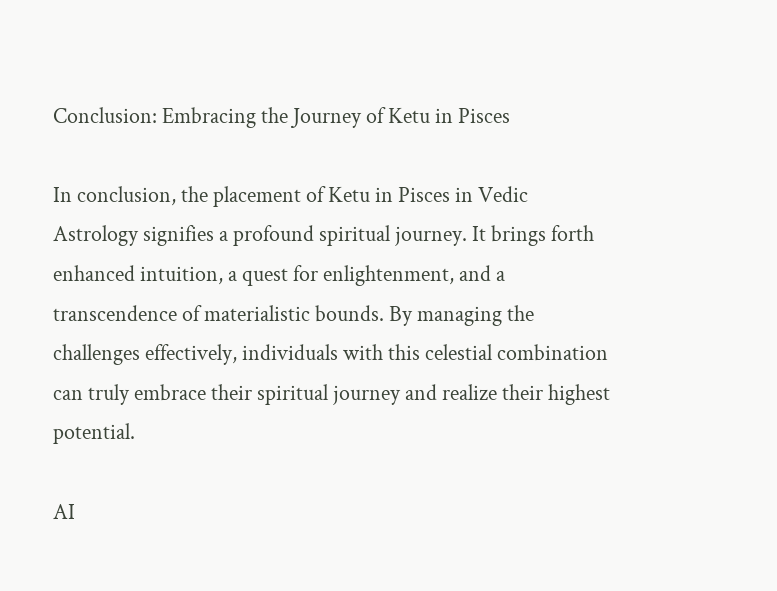Conclusion: Embracing the Journey of Ketu in Pisces

In conclusion, the placement of Ketu in Pisces in Vedic Astrology signifies a profound spiritual journey. It brings forth enhanced intuition, a quest for enlightenment, and a transcendence of materialistic bounds. By managing the challenges effectively, individuals with this celestial combination can truly embrace their spiritual journey and realize their highest potential.

AI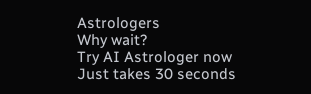Astrologers
Why wait?
Try AI Astrologer now
Just takes 30 seconds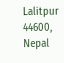Lalitpur 44600, Nepal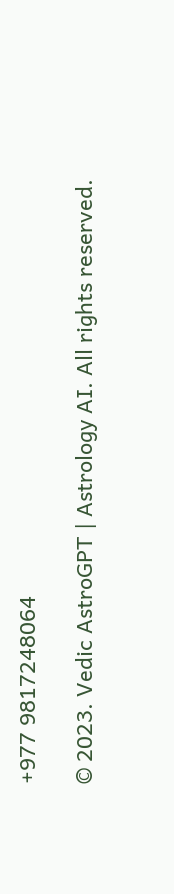+977 9817248064

© 2023. Vedic AstroGPT | Astrology AI. All rights reserved.